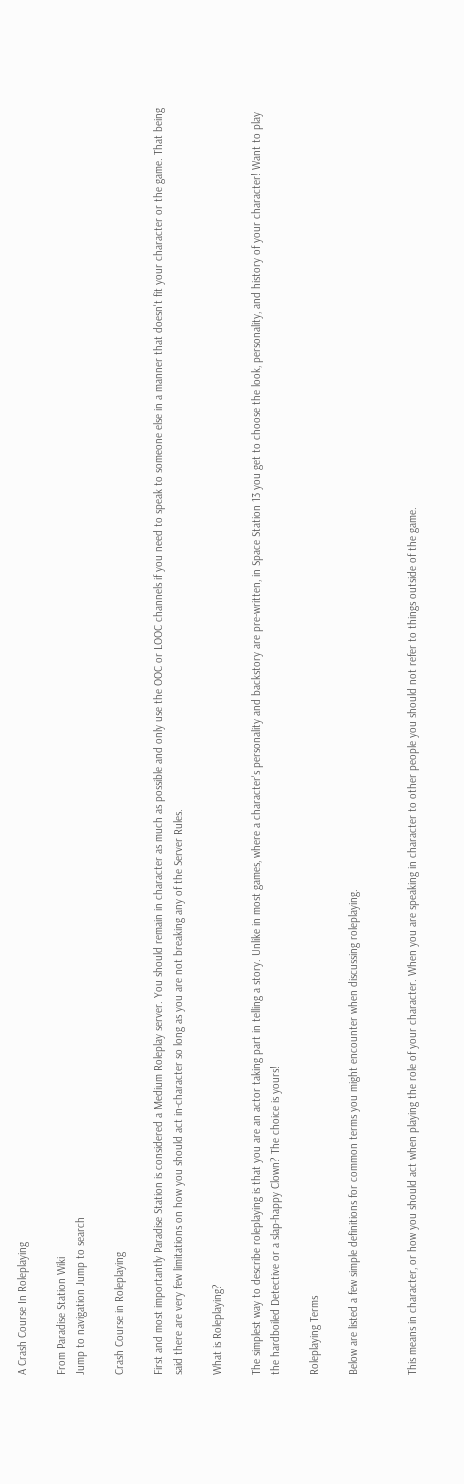A Crash Course In Roleplaying

From Paradise Station Wiki
Jump to navigation Jump to search

Crash Course in Roleplaying

First and most importantly Paradise Station is considered a Medium Roleplay server. You should remain in character as much as possible and only use the OOC or LOOC channels if you need to speak to someone else in a manner that doesn't fit your character or the game. That being said there are very few limitations on how you should act in-character so long as you are not breaking any of the Server Rules.

What is Roleplaying?

The simplest way to describe roleplaying is that you are an actor taking part in telling a story. Unlike in most games, where a character's personality and backstory are pre-written, in Space Station 13 you get to choose the look, personality, and history of your character! Want to play the hardboiled Detective or a slap-happy Clown? The choice is yours!

Roleplaying Terms

Below are listed a few simple definitions for common terms you might encounter when discussing roleplaying.


This means in character, or how you should act when playing the role of your character. When you are speaking in character to other people you should not refer to things outside of the game.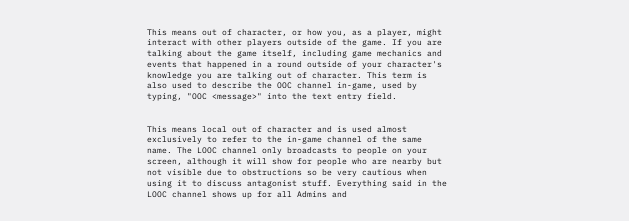This means out of character, or how you, as a player, might interact with other players outside of the game. If you are talking about the game itself, including game mechanics and events that happened in a round outside of your character's knowledge you are talking out of character. This term is also used to describe the OOC channel in-game, used by typing, "OOC <message>" into the text entry field.


This means local out of character and is used almost exclusively to refer to the in-game channel of the same name. The LOOC channel only broadcasts to people on your screen, although it will show for people who are nearby but not visible due to obstructions so be very cautious when using it to discuss antagonist stuff. Everything said in the LOOC channel shows up for all Admins and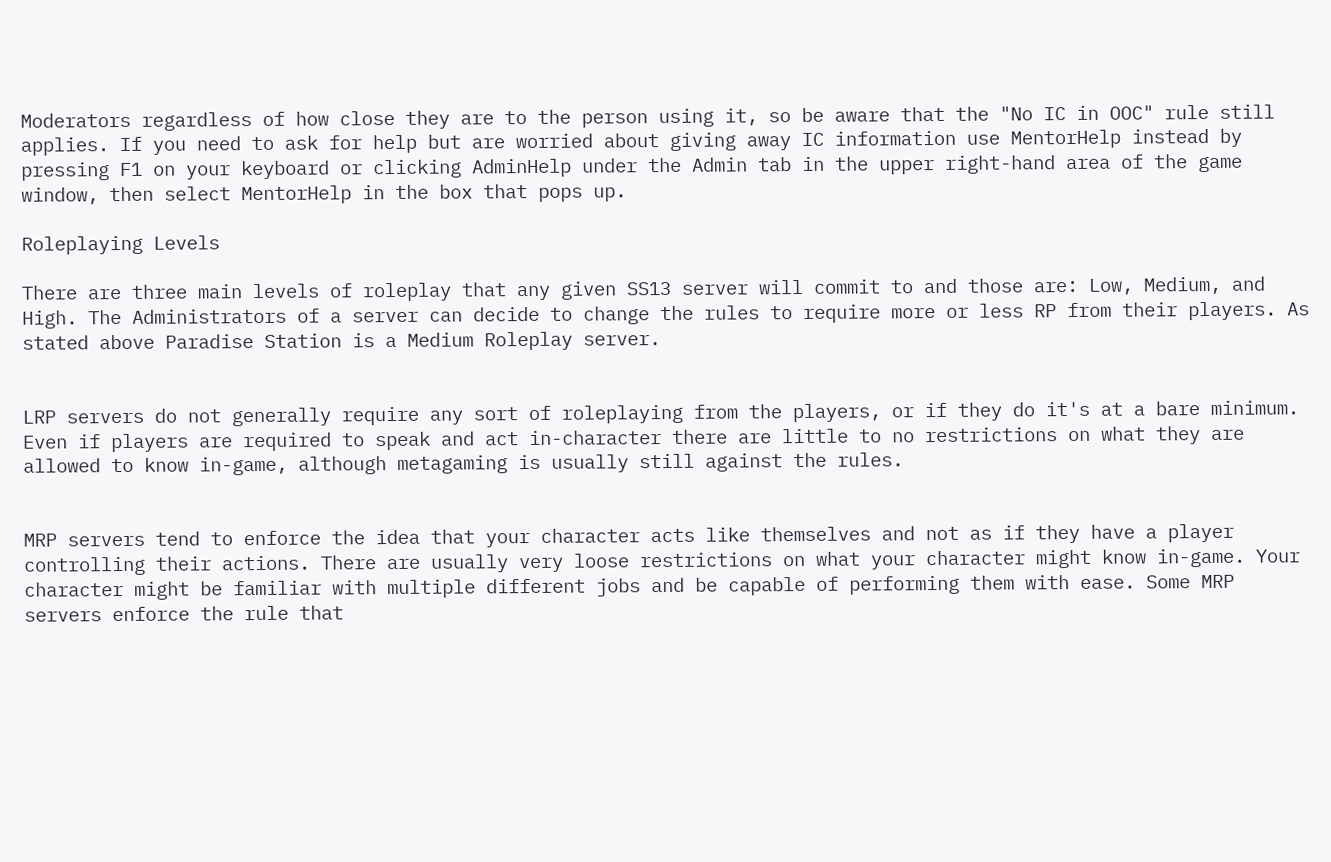Moderators regardless of how close they are to the person using it, so be aware that the "No IC in OOC" rule still applies. If you need to ask for help but are worried about giving away IC information use MentorHelp instead by pressing F1 on your keyboard or clicking AdminHelp under the Admin tab in the upper right-hand area of the game window, then select MentorHelp in the box that pops up.

Roleplaying Levels

There are three main levels of roleplay that any given SS13 server will commit to and those are: Low, Medium, and High. The Administrators of a server can decide to change the rules to require more or less RP from their players. As stated above Paradise Station is a Medium Roleplay server.


LRP servers do not generally require any sort of roleplaying from the players, or if they do it's at a bare minimum. Even if players are required to speak and act in-character there are little to no restrictions on what they are allowed to know in-game, although metagaming is usually still against the rules.


MRP servers tend to enforce the idea that your character acts like themselves and not as if they have a player controlling their actions. There are usually very loose restrictions on what your character might know in-game. Your character might be familiar with multiple different jobs and be capable of performing them with ease. Some MRP servers enforce the rule that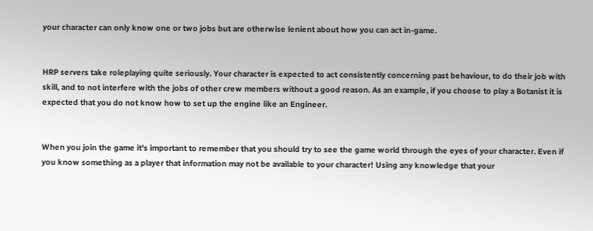your character can only know one or two jobs but are otherwise lenient about how you can act in-game.


HRP servers take roleplaying quite seriously. Your character is expected to act consistently concerning past behaviour, to do their job with skill, and to not interfere with the jobs of other crew members without a good reason. As an example, if you choose to play a Botanist it is expected that you do not know how to set up the engine like an Engineer.


When you join the game it's important to remember that you should try to see the game world through the eyes of your character. Even if you know something as a player that information may not be available to your character! Using any knowledge that your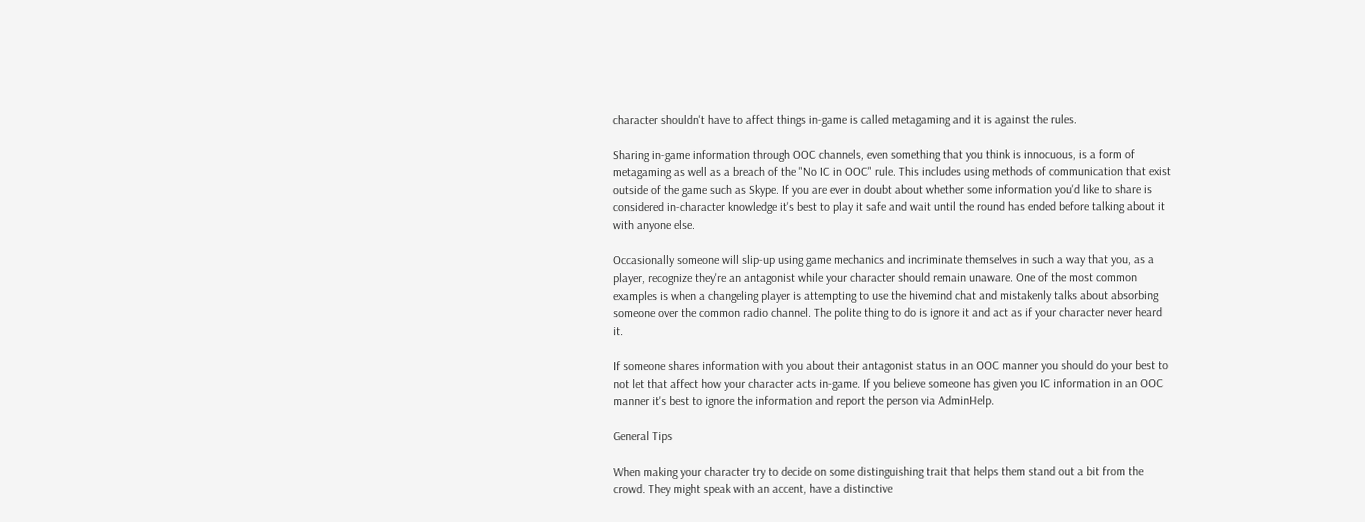character shouldn't have to affect things in-game is called metagaming and it is against the rules.

Sharing in-game information through OOC channels, even something that you think is innocuous, is a form of metagaming as well as a breach of the "No IC in OOC" rule. This includes using methods of communication that exist outside of the game such as Skype. If you are ever in doubt about whether some information you'd like to share is considered in-character knowledge it's best to play it safe and wait until the round has ended before talking about it with anyone else.

Occasionally someone will slip-up using game mechanics and incriminate themselves in such a way that you, as a player, recognize they're an antagonist while your character should remain unaware. One of the most common examples is when a changeling player is attempting to use the hivemind chat and mistakenly talks about absorbing someone over the common radio channel. The polite thing to do is ignore it and act as if your character never heard it.

If someone shares information with you about their antagonist status in an OOC manner you should do your best to not let that affect how your character acts in-game. If you believe someone has given you IC information in an OOC manner it's best to ignore the information and report the person via AdminHelp.

General Tips

When making your character try to decide on some distinguishing trait that helps them stand out a bit from the crowd. They might speak with an accent, have a distinctive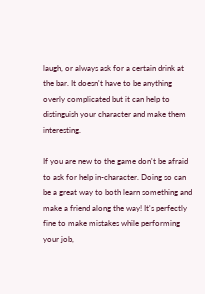laugh, or always ask for a certain drink at the bar. It doesn't have to be anything overly complicated but it can help to distinguish your character and make them interesting.

If you are new to the game don't be afraid to ask for help in-character. Doing so can be a great way to both learn something and make a friend along the way! It's perfectly fine to make mistakes while performing your job,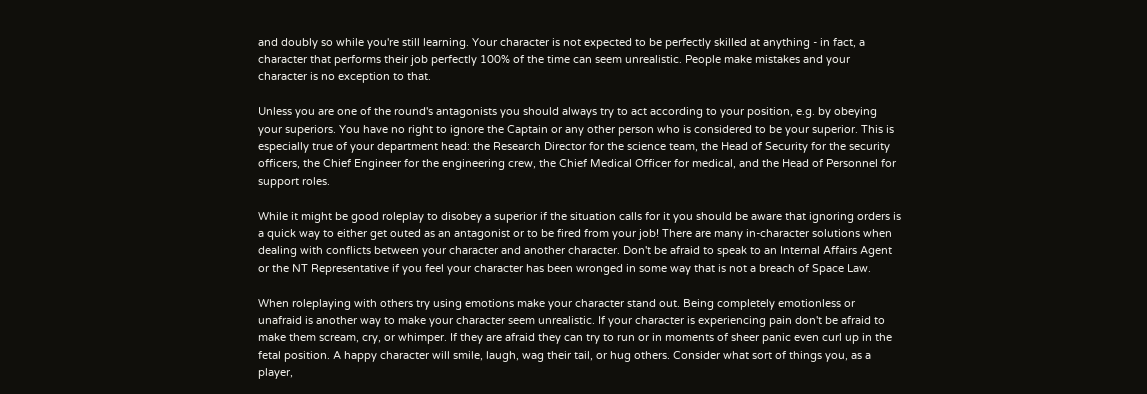and doubly so while you're still learning. Your character is not expected to be perfectly skilled at anything - in fact, a character that performs their job perfectly 100% of the time can seem unrealistic. People make mistakes and your character is no exception to that.

Unless you are one of the round's antagonists you should always try to act according to your position, e.g. by obeying your superiors. You have no right to ignore the Captain or any other person who is considered to be your superior. This is especially true of your department head: the Research Director for the science team, the Head of Security for the security officers, the Chief Engineer for the engineering crew, the Chief Medical Officer for medical, and the Head of Personnel for support roles.

While it might be good roleplay to disobey a superior if the situation calls for it you should be aware that ignoring orders is a quick way to either get outed as an antagonist or to be fired from your job! There are many in-character solutions when dealing with conflicts between your character and another character. Don't be afraid to speak to an Internal Affairs Agent or the NT Representative if you feel your character has been wronged in some way that is not a breach of Space Law.

When roleplaying with others try using emotions make your character stand out. Being completely emotionless or unafraid is another way to make your character seem unrealistic. If your character is experiencing pain don't be afraid to make them scream, cry, or whimper. If they are afraid they can try to run or in moments of sheer panic even curl up in the fetal position. A happy character will smile, laugh, wag their tail, or hug others. Consider what sort of things you, as a player,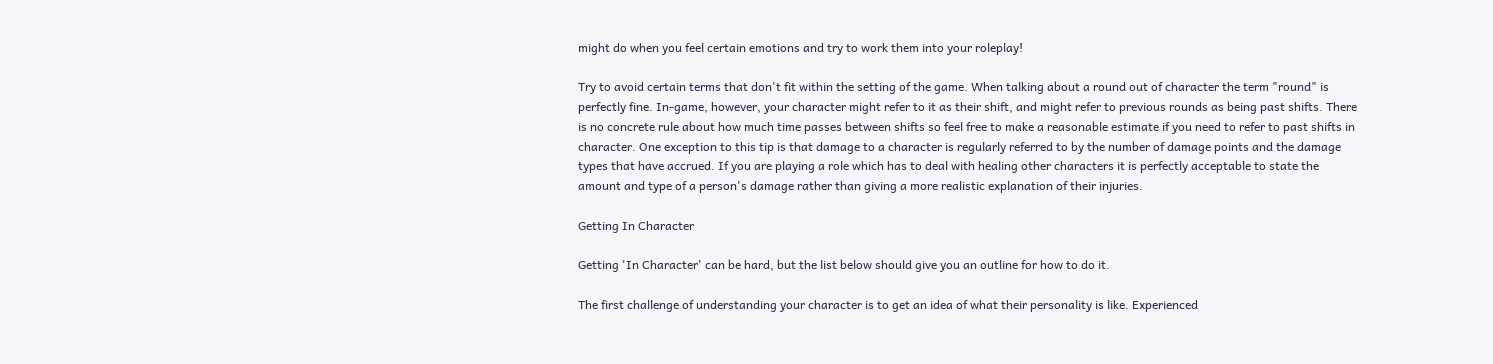might do when you feel certain emotions and try to work them into your roleplay!

Try to avoid certain terms that don't fit within the setting of the game. When talking about a round out of character the term "round" is perfectly fine. In-game, however, your character might refer to it as their shift, and might refer to previous rounds as being past shifts. There is no concrete rule about how much time passes between shifts so feel free to make a reasonable estimate if you need to refer to past shifts in character. One exception to this tip is that damage to a character is regularly referred to by the number of damage points and the damage types that have accrued. If you are playing a role which has to deal with healing other characters it is perfectly acceptable to state the amount and type of a person's damage rather than giving a more realistic explanation of their injuries.

Getting In Character

Getting 'In Character' can be hard, but the list below should give you an outline for how to do it.

The first challenge of understanding your character is to get an idea of what their personality is like. Experienced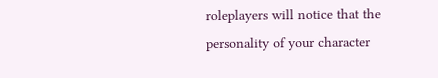roleplayers will notice that the personality of your character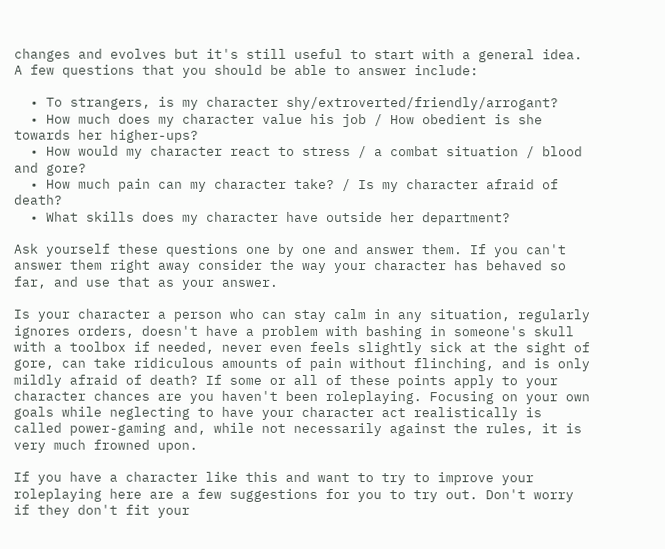changes and evolves but it's still useful to start with a general idea. A few questions that you should be able to answer include:

  • To strangers, is my character shy/extroverted/friendly/arrogant?
  • How much does my character value his job / How obedient is she towards her higher-ups?
  • How would my character react to stress / a combat situation / blood and gore?
  • How much pain can my character take? / Is my character afraid of death?
  • What skills does my character have outside her department?

Ask yourself these questions one by one and answer them. If you can't answer them right away consider the way your character has behaved so far, and use that as your answer.

Is your character a person who can stay calm in any situation, regularly ignores orders, doesn't have a problem with bashing in someone's skull with a toolbox if needed, never even feels slightly sick at the sight of gore, can take ridiculous amounts of pain without flinching, and is only mildly afraid of death? If some or all of these points apply to your character chances are you haven't been roleplaying. Focusing on your own goals while neglecting to have your character act realistically is called power-gaming and, while not necessarily against the rules, it is very much frowned upon.

If you have a character like this and want to try to improve your roleplaying here are a few suggestions for you to try out. Don't worry if they don't fit your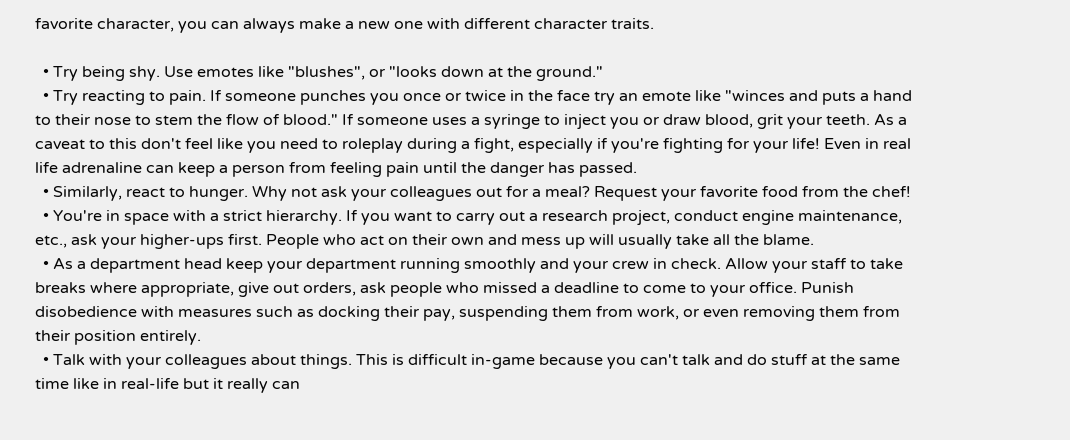favorite character, you can always make a new one with different character traits.

  • Try being shy. Use emotes like "blushes", or "looks down at the ground."
  • Try reacting to pain. If someone punches you once or twice in the face try an emote like "winces and puts a hand to their nose to stem the flow of blood." If someone uses a syringe to inject you or draw blood, grit your teeth. As a caveat to this don't feel like you need to roleplay during a fight, especially if you're fighting for your life! Even in real life adrenaline can keep a person from feeling pain until the danger has passed.
  • Similarly, react to hunger. Why not ask your colleagues out for a meal? Request your favorite food from the chef!
  • You're in space with a strict hierarchy. If you want to carry out a research project, conduct engine maintenance, etc., ask your higher-ups first. People who act on their own and mess up will usually take all the blame.
  • As a department head keep your department running smoothly and your crew in check. Allow your staff to take breaks where appropriate, give out orders, ask people who missed a deadline to come to your office. Punish disobedience with measures such as docking their pay, suspending them from work, or even removing them from their position entirely.
  • Talk with your colleagues about things. This is difficult in-game because you can't talk and do stuff at the same time like in real-life but it really can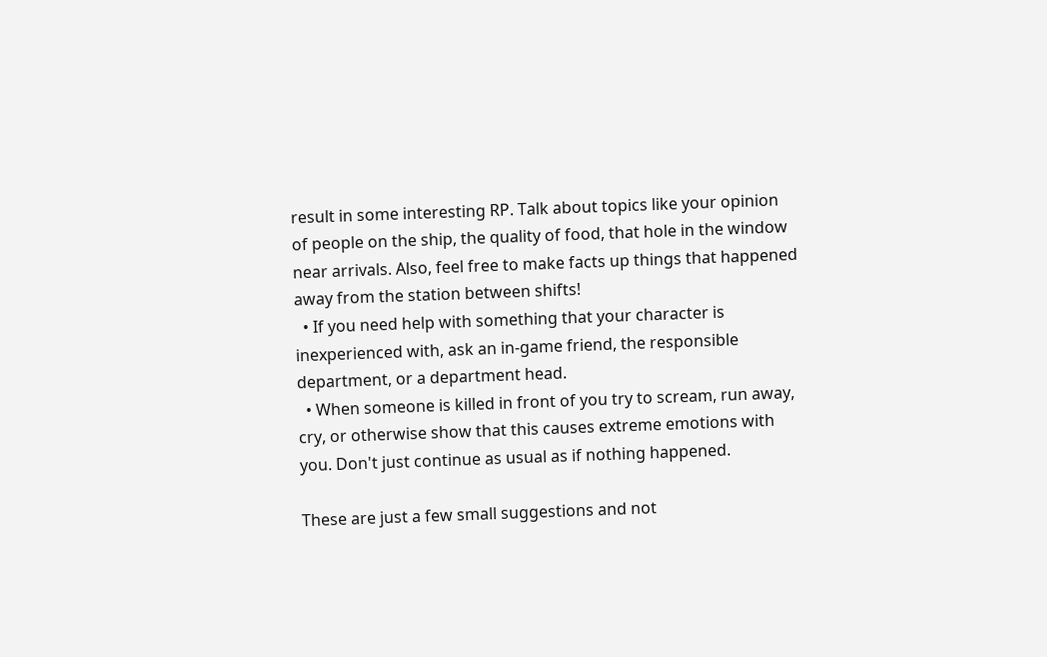result in some interesting RP. Talk about topics like your opinion of people on the ship, the quality of food, that hole in the window near arrivals. Also, feel free to make facts up things that happened away from the station between shifts!
  • If you need help with something that your character is inexperienced with, ask an in-game friend, the responsible department, or a department head.
  • When someone is killed in front of you try to scream, run away, cry, or otherwise show that this causes extreme emotions with you. Don't just continue as usual as if nothing happened.

These are just a few small suggestions and not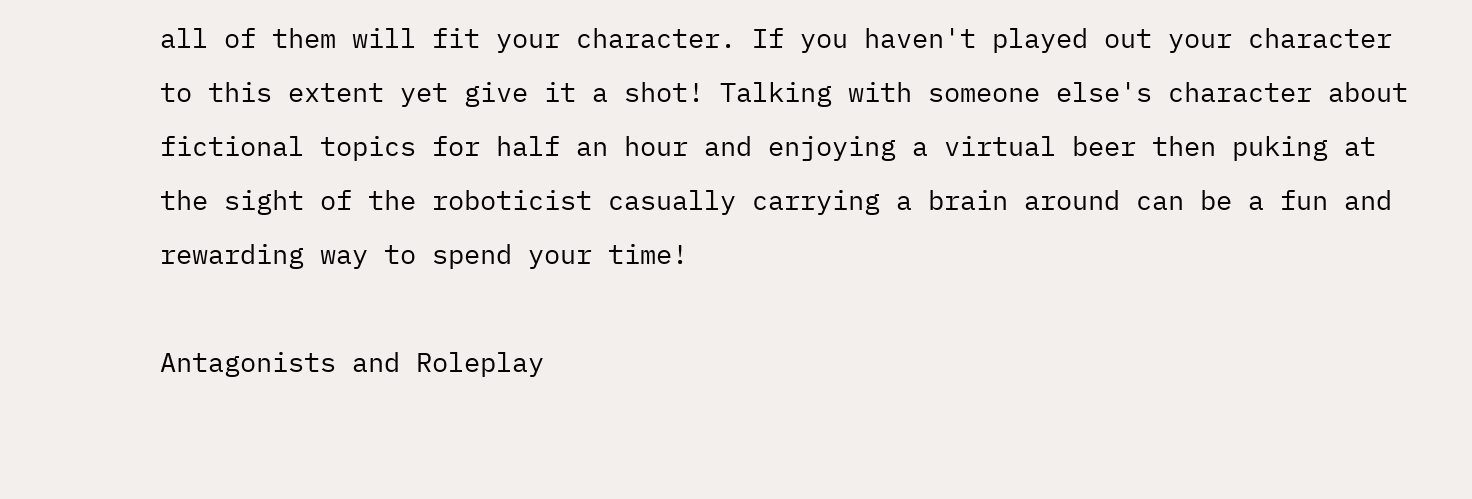all of them will fit your character. If you haven't played out your character to this extent yet give it a shot! Talking with someone else's character about fictional topics for half an hour and enjoying a virtual beer then puking at the sight of the roboticist casually carrying a brain around can be a fun and rewarding way to spend your time!

Antagonists and Roleplay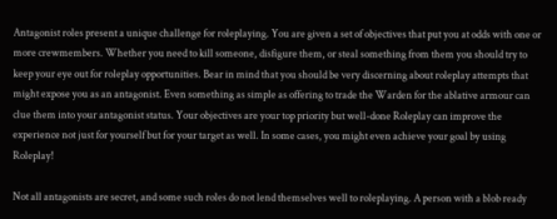Antagonist roles present a unique challenge for roleplaying. You are given a set of objectives that put you at odds with one or more crewmembers. Whether you need to kill someone, disfigure them, or steal something from them you should try to keep your eye out for roleplay opportunities. Bear in mind that you should be very discerning about roleplay attempts that might expose you as an antagonist. Even something as simple as offering to trade the Warden for the ablative armour can clue them into your antagonist status. Your objectives are your top priority but well-done Roleplay can improve the experience not just for yourself but for your target as well. In some cases, you might even achieve your goal by using Roleplay!

Not all antagonists are secret, and some such roles do not lend themselves well to roleplaying. A person with a blob ready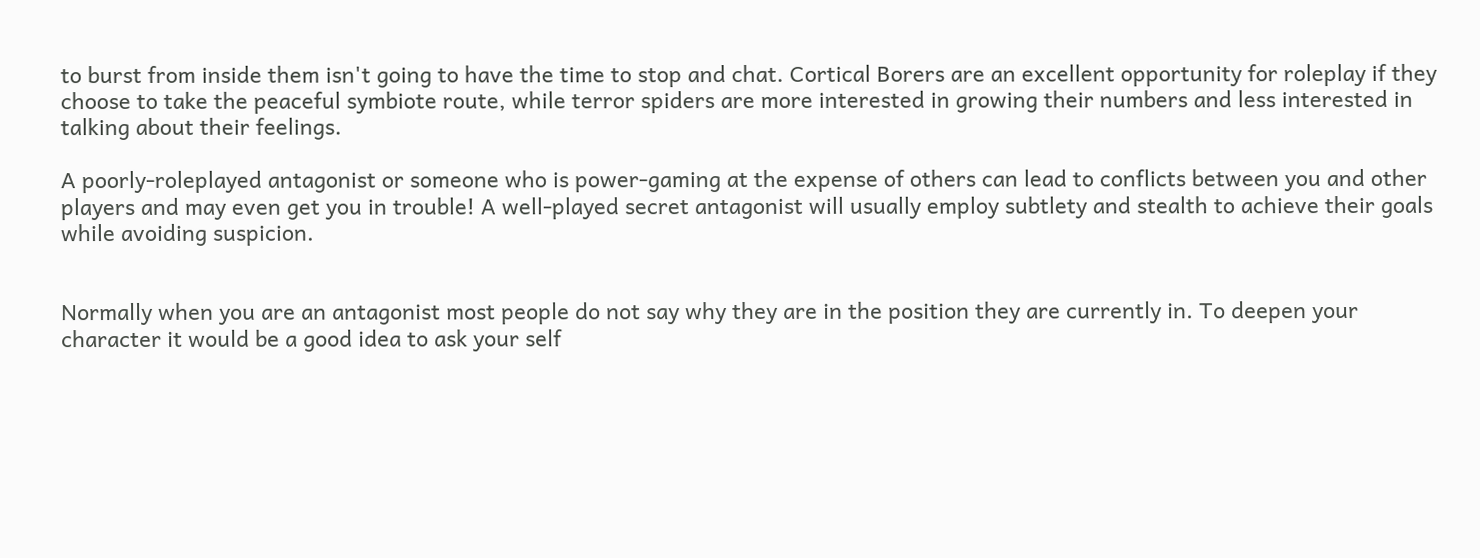to burst from inside them isn't going to have the time to stop and chat. Cortical Borers are an excellent opportunity for roleplay if they choose to take the peaceful symbiote route, while terror spiders are more interested in growing their numbers and less interested in talking about their feelings.

A poorly-roleplayed antagonist or someone who is power-gaming at the expense of others can lead to conflicts between you and other players and may even get you in trouble! A well-played secret antagonist will usually employ subtlety and stealth to achieve their goals while avoiding suspicion.


Normally when you are an antagonist most people do not say why they are in the position they are currently in. To deepen your character it would be a good idea to ask your self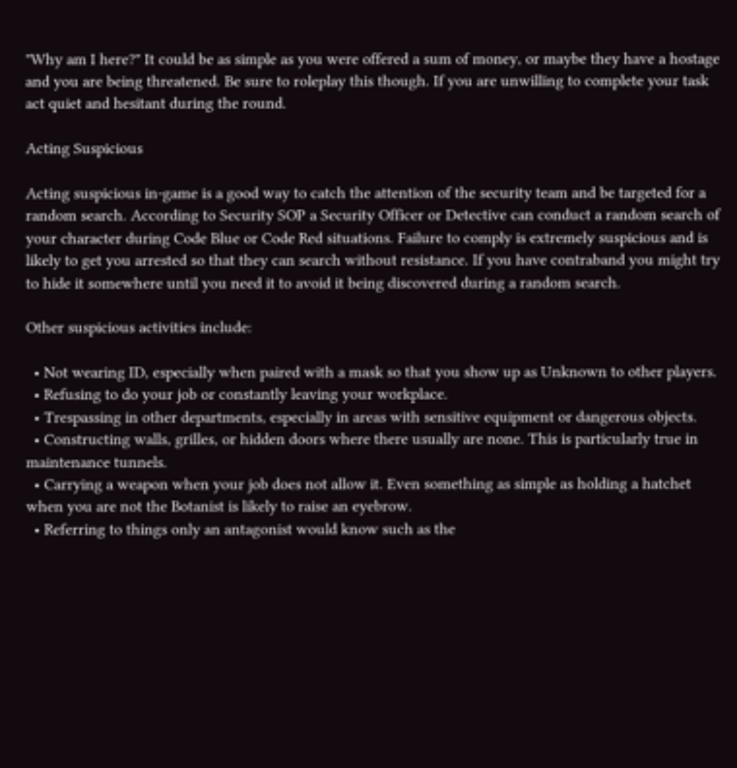"Why am I here?" It could be as simple as you were offered a sum of money, or maybe they have a hostage and you are being threatened. Be sure to roleplay this though. If you are unwilling to complete your task act quiet and hesitant during the round.

Acting Suspicious

Acting suspicious in-game is a good way to catch the attention of the security team and be targeted for a random search. According to Security SOP a Security Officer or Detective can conduct a random search of your character during Code Blue or Code Red situations. Failure to comply is extremely suspicious and is likely to get you arrested so that they can search without resistance. If you have contraband you might try to hide it somewhere until you need it to avoid it being discovered during a random search.

Other suspicious activities include:

  • Not wearing ID, especially when paired with a mask so that you show up as Unknown to other players.
  • Refusing to do your job or constantly leaving your workplace.
  • Trespassing in other departments, especially in areas with sensitive equipment or dangerous objects.
  • Constructing walls, grilles, or hidden doors where there usually are none. This is particularly true in maintenance tunnels.
  • Carrying a weapon when your job does not allow it. Even something as simple as holding a hatchet when you are not the Botanist is likely to raise an eyebrow.
  • Referring to things only an antagonist would know such as the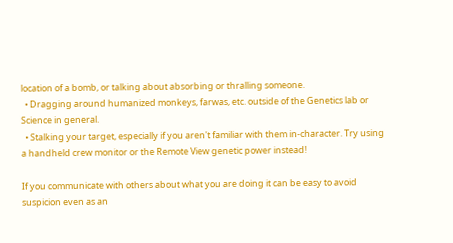location of a bomb, or talking about absorbing or thralling someone.
  • Dragging around humanized monkeys, farwas, etc. outside of the Genetics lab or Science in general.
  • Stalking your target, especially if you aren't familiar with them in-character. Try using a handheld crew monitor or the Remote View genetic power instead!

If you communicate with others about what you are doing it can be easy to avoid suspicion even as an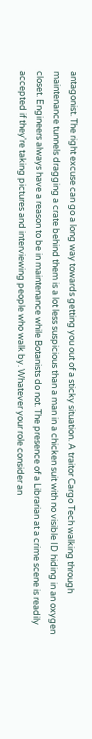antagonist. The right excuse can go a long way towards getting you out of a sticky situation. A traitor Cargo Tech walking through maintenance tunnels dragging a crate behind them is a lot less suspicious than a man in a chicken suit with no visible ID hiding in an oxygen closet. Engineers always have a reason to be in maintenance while Botanists do not. The presence of a Librarian at a crime scene is readily accepted if they're taking pictures and interviewing people who walk by. Whatever your role consider an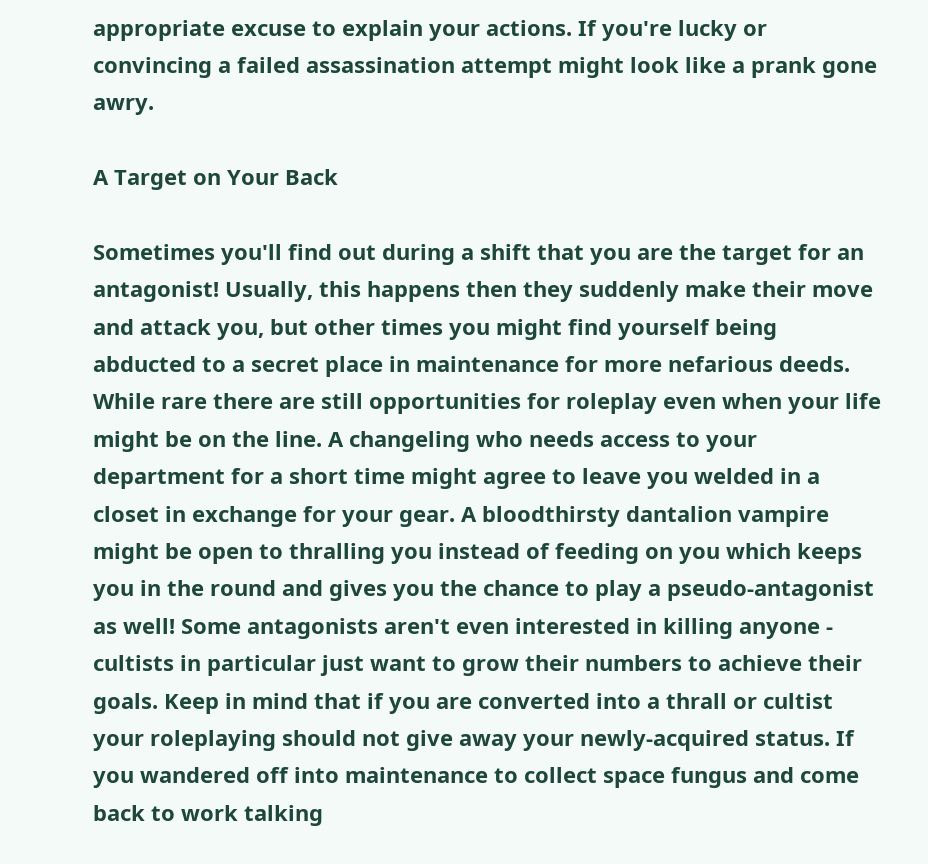appropriate excuse to explain your actions. If you're lucky or convincing a failed assassination attempt might look like a prank gone awry.

A Target on Your Back

Sometimes you'll find out during a shift that you are the target for an antagonist! Usually, this happens then they suddenly make their move and attack you, but other times you might find yourself being abducted to a secret place in maintenance for more nefarious deeds. While rare there are still opportunities for roleplay even when your life might be on the line. A changeling who needs access to your department for a short time might agree to leave you welded in a closet in exchange for your gear. A bloodthirsty dantalion vampire might be open to thralling you instead of feeding on you which keeps you in the round and gives you the chance to play a pseudo-antagonist as well! Some antagonists aren't even interested in killing anyone - cultists in particular just want to grow their numbers to achieve their goals. Keep in mind that if you are converted into a thrall or cultist your roleplaying should not give away your newly-acquired status. If you wandered off into maintenance to collect space fungus and come back to work talking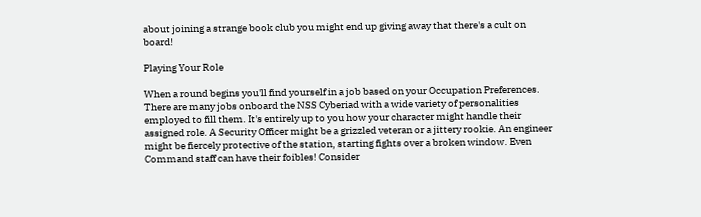about joining a strange book club you might end up giving away that there's a cult on board!

Playing Your Role

When a round begins you'll find yourself in a job based on your Occupation Preferences. There are many jobs onboard the NSS Cyberiad with a wide variety of personalities employed to fill them. It's entirely up to you how your character might handle their assigned role. A Security Officer might be a grizzled veteran or a jittery rookie. An engineer might be fiercely protective of the station, starting fights over a broken window. Even Command staff can have their foibles! Consider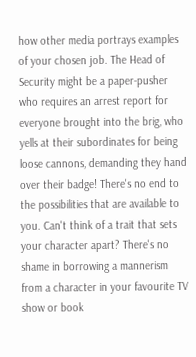how other media portrays examples of your chosen job. The Head of Security might be a paper-pusher who requires an arrest report for everyone brought into the brig, who yells at their subordinates for being loose cannons, demanding they hand over their badge! There's no end to the possibilities that are available to you. Can't think of a trait that sets your character apart? There's no shame in borrowing a mannerism from a character in your favourite TV show or book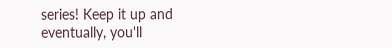series! Keep it up and eventually, you'll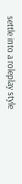settle into a roleplay style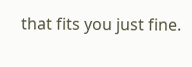that fits you just fine.